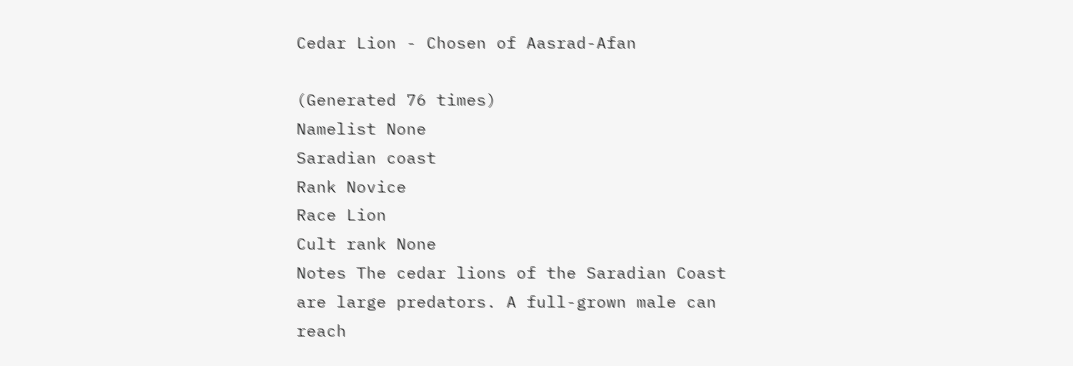Cedar Lion - Chosen of Aasrad-Afan

(Generated 76 times)
Namelist None
Saradian coast
Rank Novice
Race Lion
Cult rank None
Notes The cedar lions of the Saradian Coast are large predators. A full-grown male can reach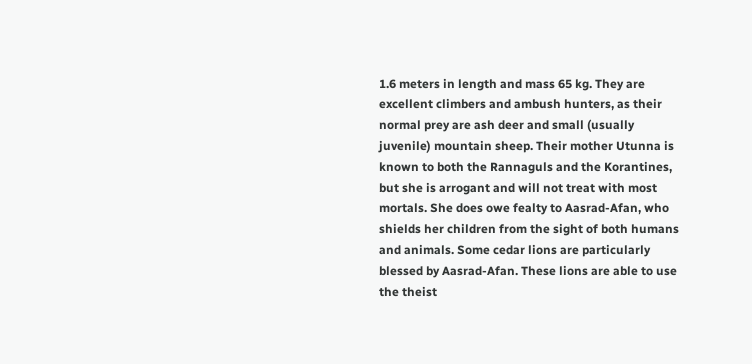1.6 meters in length and mass 65 kg. They are excellent climbers and ambush hunters, as their normal prey are ash deer and small (usually juvenile) mountain sheep. Their mother Utunna is known to both the Rannaguls and the Korantines, but she is arrogant and will not treat with most mortals. She does owe fealty to Aasrad-Afan, who shields her children from the sight of both humans and animals. Some cedar lions are particularly blessed by Aasrad-Afan. These lions are able to use the theist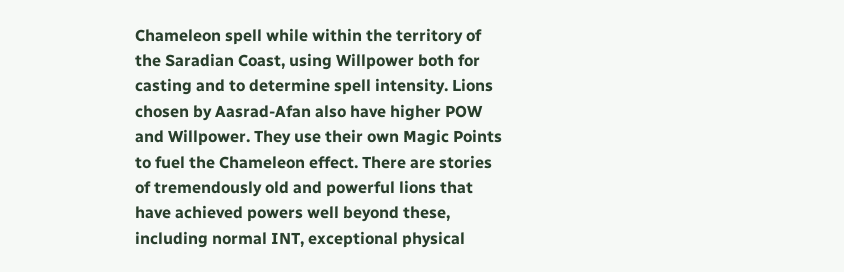Chameleon spell while within the territory of the Saradian Coast, using Willpower both for casting and to determine spell intensity. Lions chosen by Aasrad-Afan also have higher POW and Willpower. They use their own Magic Points to fuel the Chameleon effect. There are stories of tremendously old and powerful lions that have achieved powers well beyond these, including normal INT, exceptional physical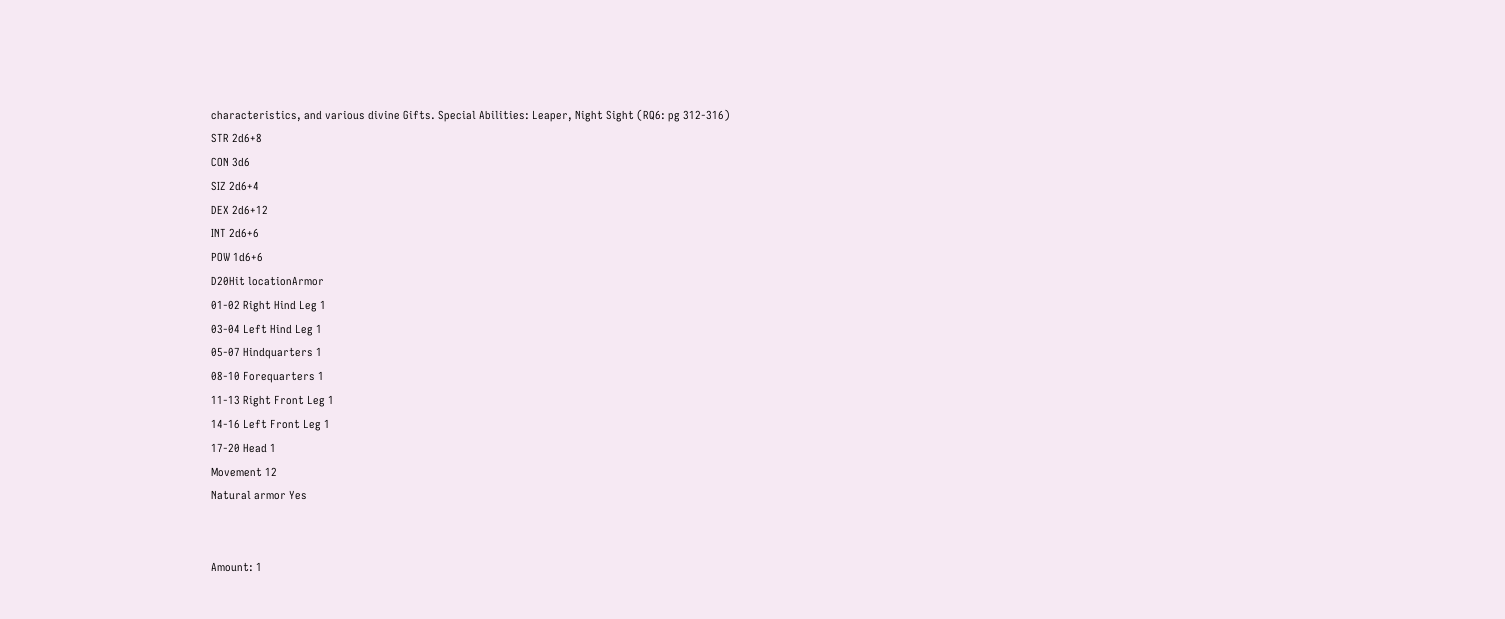characteristics, and various divine Gifts. Special Abilities: Leaper, Night Sight (RQ6: pg 312-316)
STR 2d6+8
CON 3d6
SIZ 2d6+4
DEX 2d6+12
INT 2d6+6
POW 1d6+6
D20Hit locationArmor
01-02 Right Hind Leg 1
03-04 Left Hind Leg 1
05-07 Hindquarters 1
08-10 Forequarters 1
11-13 Right Front Leg 1
14-16 Left Front Leg 1
17-20 Head 1
Movement 12
Natural armor Yes


Amount: 1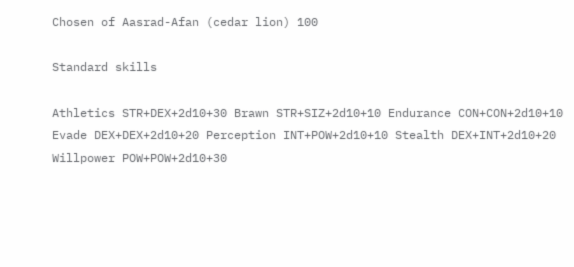Chosen of Aasrad-Afan (cedar lion) 100

Standard skills

Athletics STR+DEX+2d10+30 Brawn STR+SIZ+2d10+10 Endurance CON+CON+2d10+10
Evade DEX+DEX+2d10+20 Perception INT+POW+2d10+10 Stealth DEX+INT+2d10+20
Willpower POW+POW+2d10+30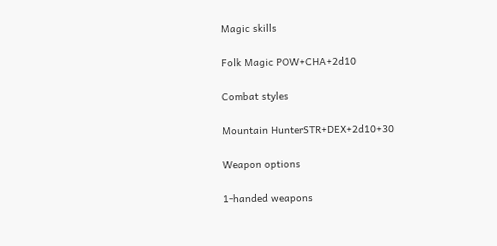Magic skills

Folk Magic POW+CHA+2d10

Combat styles

Mountain HunterSTR+DEX+2d10+30

Weapon options

1-handed weapons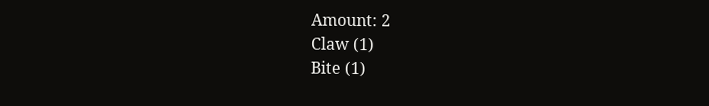Amount: 2
Claw (1)
Bite (1)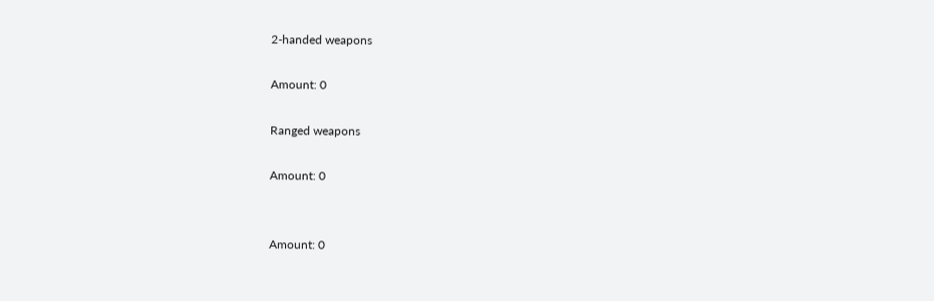2-handed weapons

Amount: 0

Ranged weapons

Amount: 0


Amount: 0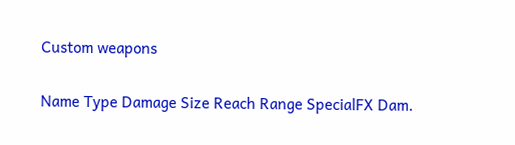Custom weapons

Name Type Damage Size Reach Range SpecialFX Dam.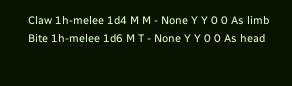Claw 1h-melee 1d4 M M - None Y Y 0 0 As limb
Bite 1h-melee 1d6 M T - None Y Y 0 0 As head